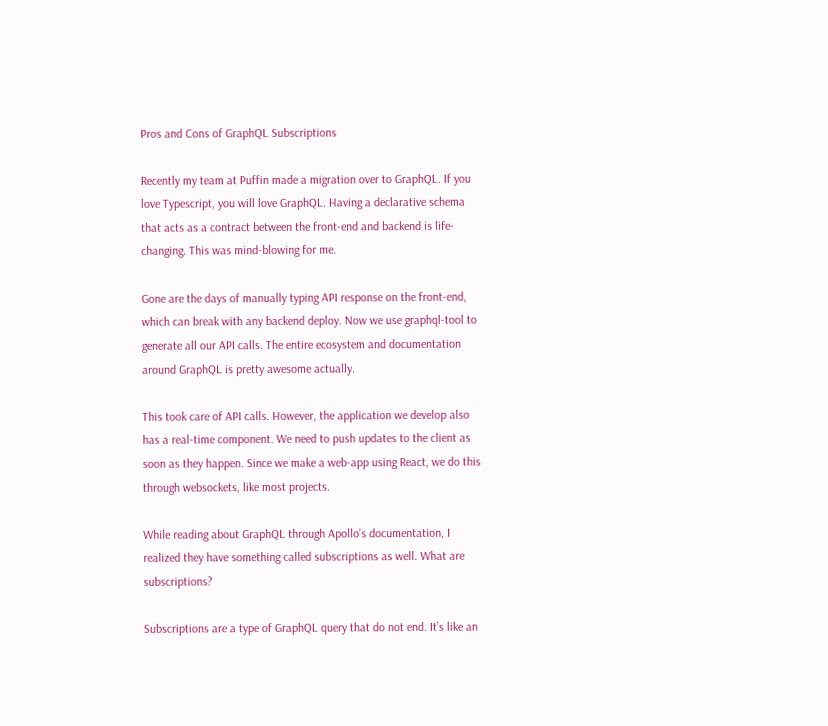Pros and Cons of GraphQL Subscriptions

Recently my team at Puffin made a migration over to GraphQL. If you love Typescript, you will love GraphQL. Having a declarative schema that acts as a contract between the front-end and backend is life-changing. This was mind-blowing for me.

Gone are the days of manually typing API response on the front-end, which can break with any backend deploy. Now we use graphql-tool to generate all our API calls. The entire ecosystem and documentation around GraphQL is pretty awesome actually.

This took care of API calls. However, the application we develop also has a real-time component. We need to push updates to the client as soon as they happen. Since we make a web-app using React, we do this through websockets, like most projects.

While reading about GraphQL through Apollo’s documentation, I realized they have something called subscriptions as well. What are subscriptions?

Subscriptions are a type of GraphQL query that do not end. It’s like an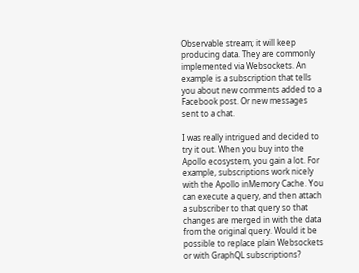Observable stream; it will keep producing data. They are commonly implemented via Websockets. An example is a subscription that tells you about new comments added to a Facebook post. Or new messages sent to a chat.

I was really intrigued and decided to try it out. When you buy into the Apollo ecosystem, you gain a lot. For example, subscriptions work nicely with the Apollo inMemory Cache. You can execute a query, and then attach a subscriber to that query so that changes are merged in with the data from the original query. Would it be possible to replace plain Websockets or with GraphQL subscriptions?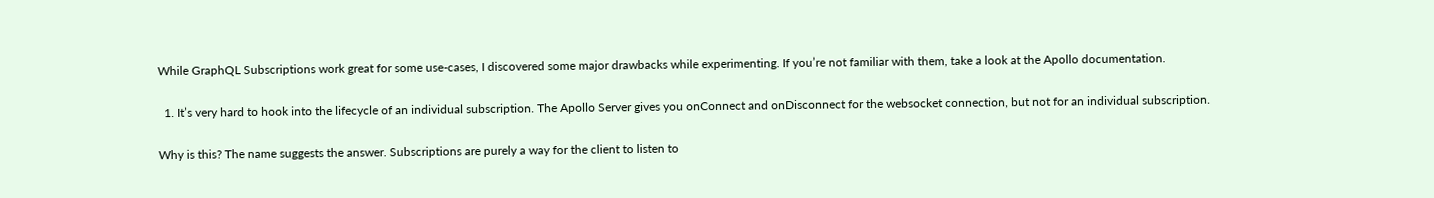While GraphQL Subscriptions work great for some use-cases, I discovered some major drawbacks while experimenting. If you’re not familiar with them, take a look at the Apollo documentation.

  1. It’s very hard to hook into the lifecycle of an individual subscription. The Apollo Server gives you onConnect and onDisconnect for the websocket connection, but not for an individual subscription.

Why is this? The name suggests the answer. Subscriptions are purely a way for the client to listen to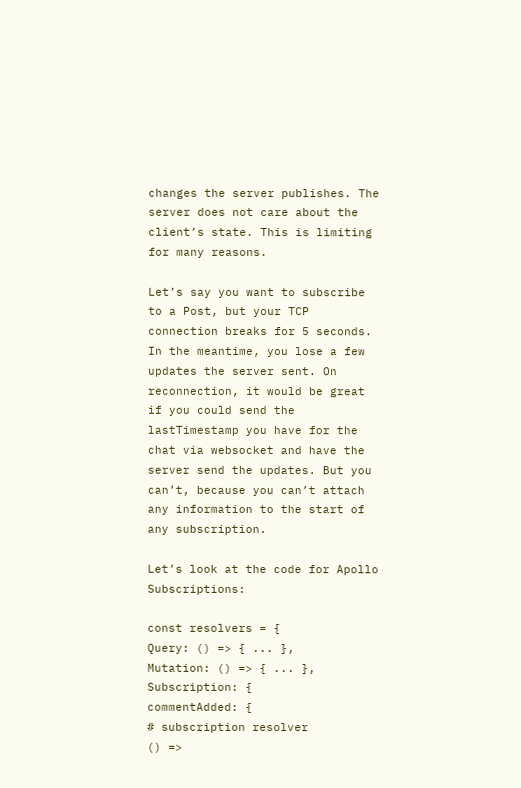changes the server publishes. The server does not care about the client’s state. This is limiting for many reasons.

Let’s say you want to subscribe to a Post, but your TCP connection breaks for 5 seconds. In the meantime, you lose a few updates the server sent. On reconnection, it would be great if you could send the lastTimestamp you have for the chat via websocket and have the server send the updates. But you can’t, because you can’t attach any information to the start of any subscription.

Let’s look at the code for Apollo Subscriptions:

const resolvers = {
Query: () => { ... },
Mutation: () => { ... },
Subscription: {
commentAdded: {
# subscription resolver
() =>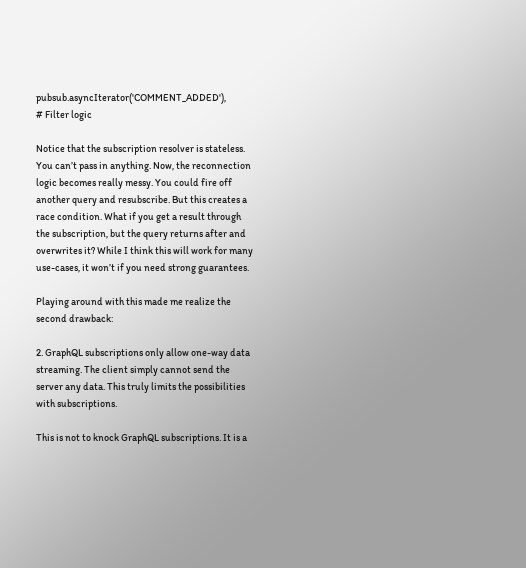pubsub.asyncIterator('COMMENT_ADDED'),
# Filter logic

Notice that the subscription resolver is stateless. You can’t pass in anything. Now, the reconnection logic becomes really messy. You could fire off another query and resubscribe. But this creates a race condition. What if you get a result through the subscription, but the query returns after and overwrites it? While I think this will work for many use-cases, it won’t if you need strong guarantees.

Playing around with this made me realize the second drawback:

2. GraphQL subscriptions only allow one-way data streaming. The client simply cannot send the server any data. This truly limits the possibilities with subscriptions.

This is not to knock GraphQL subscriptions. It is a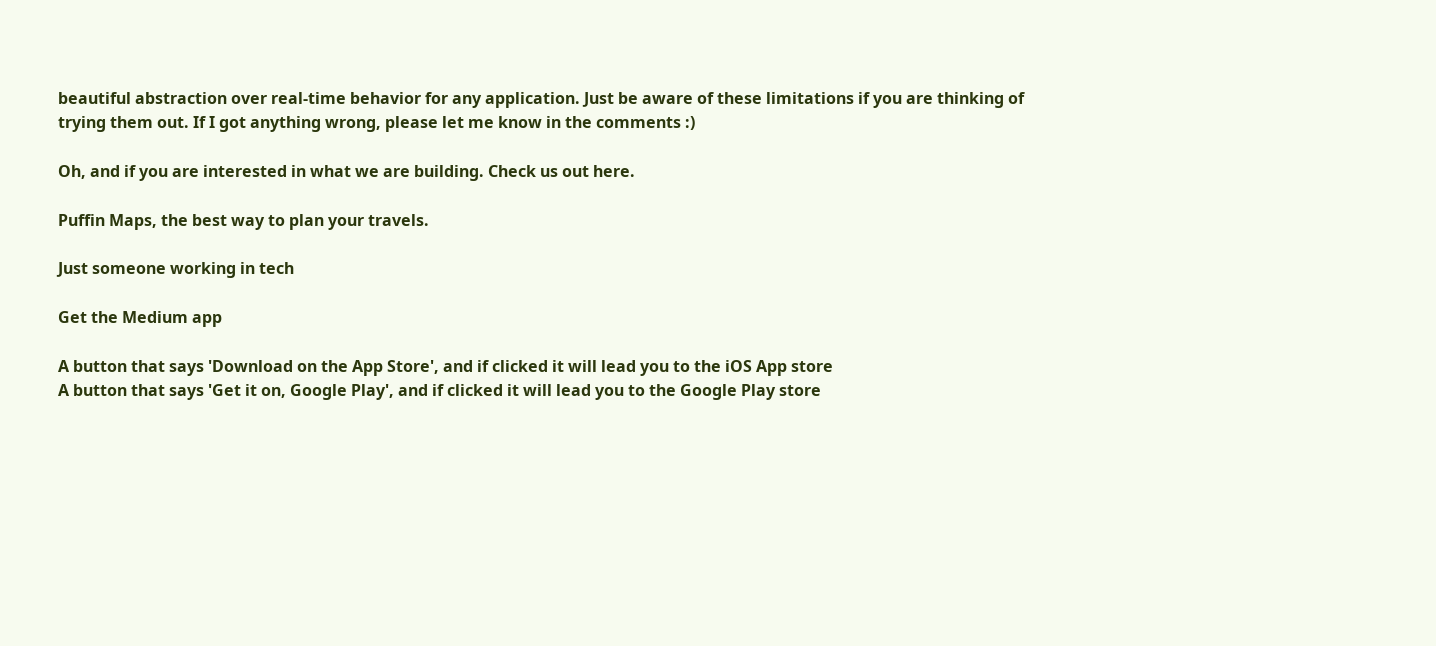beautiful abstraction over real-time behavior for any application. Just be aware of these limitations if you are thinking of trying them out. If I got anything wrong, please let me know in the comments :)

Oh, and if you are interested in what we are building. Check us out here.

Puffin Maps, the best way to plan your travels.

Just someone working in tech

Get the Medium app

A button that says 'Download on the App Store', and if clicked it will lead you to the iOS App store
A button that says 'Get it on, Google Play', and if clicked it will lead you to the Google Play store